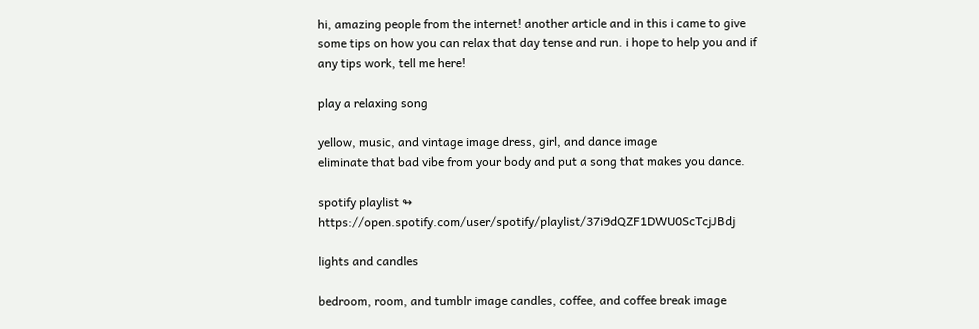hi, amazing people from the internet! another article and in this i came to give some tips on how you can relax that day tense and run. i hope to help you and if any tips work, tell me here!

play a relaxing song

yellow, music, and vintage image dress, girl, and dance image
eliminate that bad vibe from your body and put a song that makes you dance.

spotify playlist ↬ https://open.spotify.com/user/spotify/playlist/37i9dQZF1DWU0ScTcjJBdj

lights and candles

bedroom, room, and tumblr image candles, coffee, and coffee break image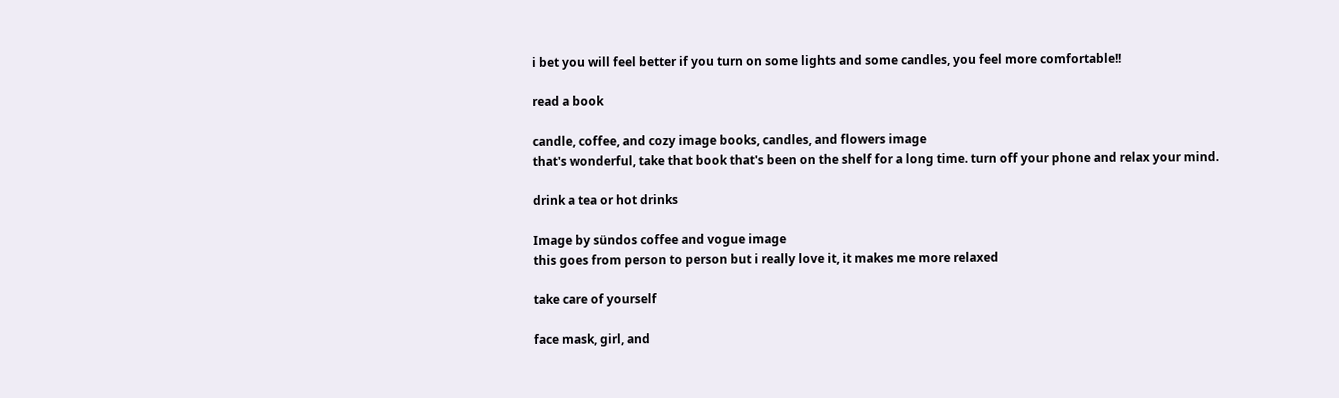i bet you will feel better if you turn on some lights and some candles, you feel more comfortable!!

read a book

candle, coffee, and cozy image books, candles, and flowers image
that's wonderful, take that book that's been on the shelf for a long time. turn off your phone and relax your mind.

drink a tea or hot drinks

Image by sündos coffee and vogue image
this goes from person to person but i really love it, it makes me more relaxed

take care of yourself

face mask, girl, and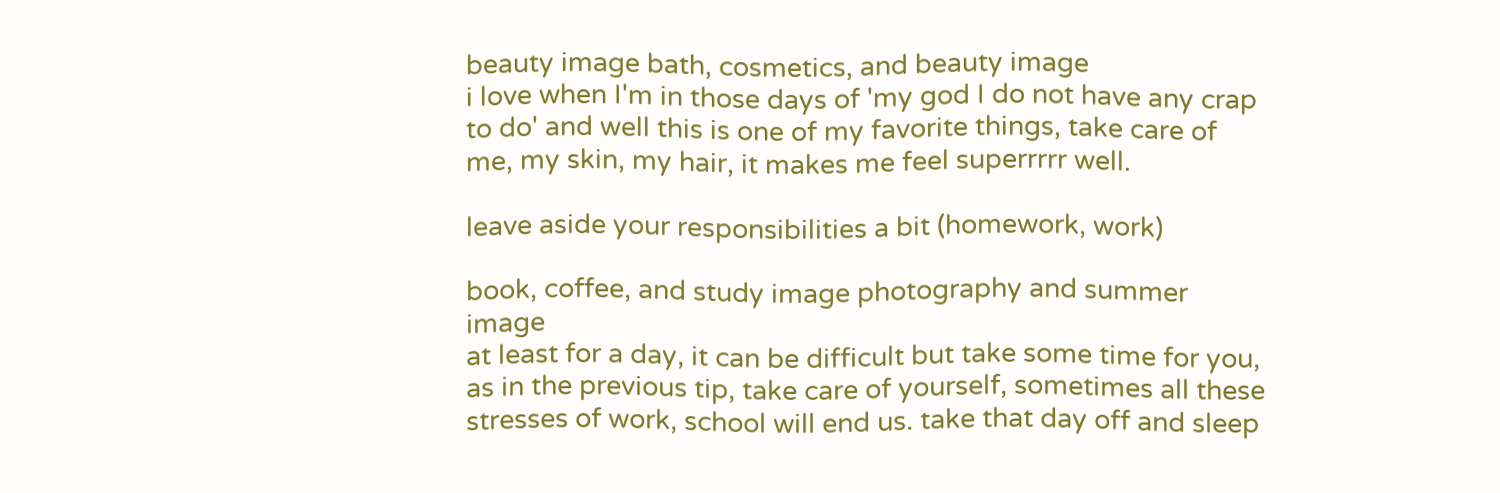beauty image bath, cosmetics, and beauty image
i love when I'm in those days of 'my god I do not have any crap to do' and well this is one of my favorite things, take care of me, my skin, my hair, it makes me feel superrrrr well.

leave aside your responsibilities a bit (homework, work)

book, coffee, and study image photography and summer image
at least for a day, it can be difficult but take some time for you, as in the previous tip, take care of yourself, sometimes all these stresses of work, school will end us. take that day off and sleep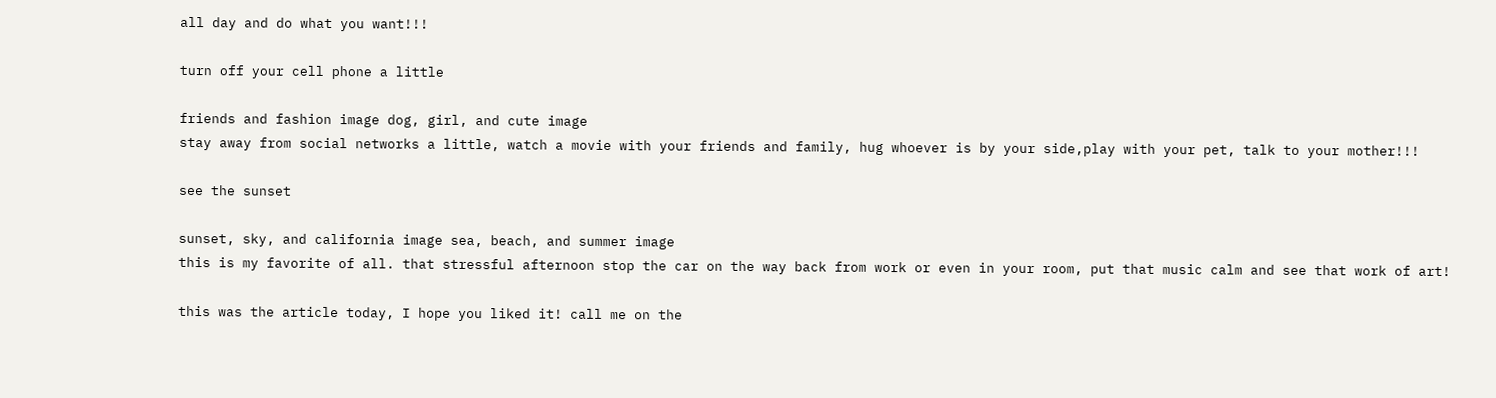all day and do what you want!!!

turn off your cell phone a little

friends and fashion image dog, girl, and cute image
stay away from social networks a little, watch a movie with your friends and family, hug whoever is by your side,play with your pet, talk to your mother!!!

see the sunset

sunset, sky, and california image sea, beach, and summer image
this is my favorite of all. that stressful afternoon stop the car on the way back from work or even in your room, put that music calm and see that work of art!

this was the article today, I hope you liked it! call me on the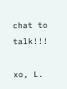chat to talk!!!

xo, L.